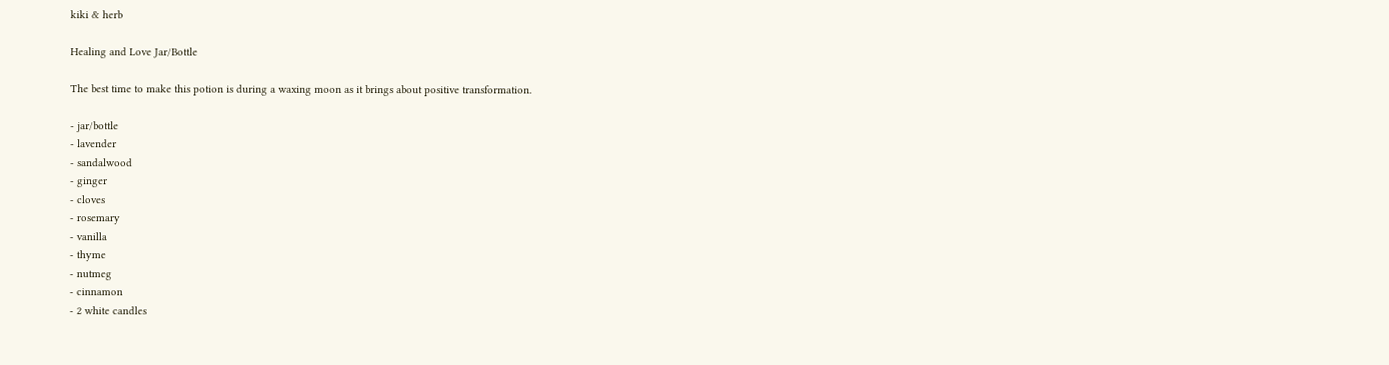kiki & herb

Healing and Love Jar/Bottle

The best time to make this potion is during a waxing moon as it brings about positive transformation.

- jar/bottle
- lavender
- sandalwood
- ginger
- cloves
- rosemary
- vanilla
- thyme
- nutmeg
- cinnamon
- 2 white candles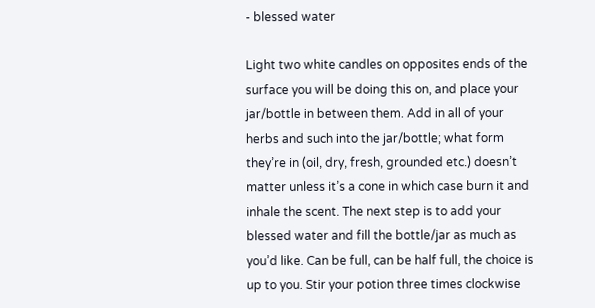- blessed water

Light two white candles on opposites ends of the surface you will be doing this on, and place your jar/bottle in between them. Add in all of your herbs and such into the jar/bottle; what form they’re in (oil, dry, fresh, grounded etc.) doesn’t matter unless it’s a cone in which case burn it and inhale the scent. The next step is to add your blessed water and fill the bottle/jar as much as you’d like. Can be full, can be half full, the choice is up to you. Stir your potion three times clockwise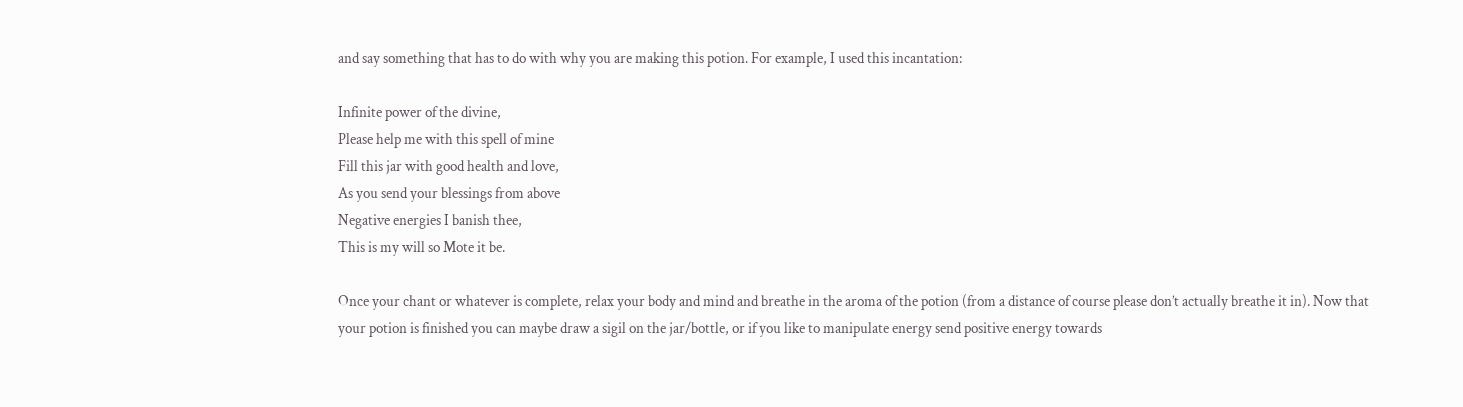and say something that has to do with why you are making this potion. For example, I used this incantation:

Infinite power of the divine,
Please help me with this spell of mine
Fill this jar with good health and love,
As you send your blessings from above
Negative energies I banish thee,
This is my will so Mote it be.

Once your chant or whatever is complete, relax your body and mind and breathe in the aroma of the potion (from a distance of course please don’t actually breathe it in). Now that your potion is finished you can maybe draw a sigil on the jar/bottle, or if you like to manipulate energy send positive energy towards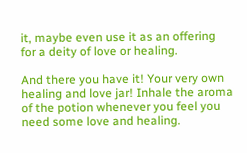it, maybe even use it as an offering for a deity of love or healing.

And there you have it! Your very own healing and love jar! Inhale the aroma of the potion whenever you feel you need some love and healing.